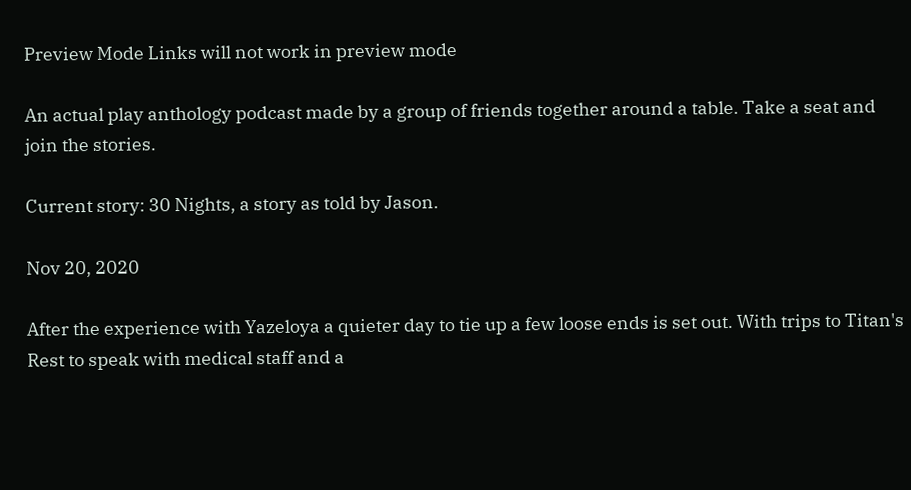Preview Mode Links will not work in preview mode

An actual play anthology podcast made by a group of friends together around a table. Take a seat and join the stories.

Current story: 30 Nights, a story as told by Jason.

Nov 20, 2020

After the experience with Yazeloya a quieter day to tie up a few loose ends is set out. With trips to Titan's Rest to speak with medical staff and a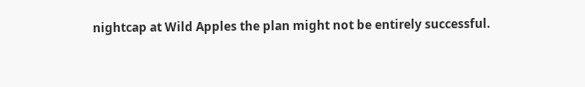nightcap at Wild Apples the plan might not be entirely successful.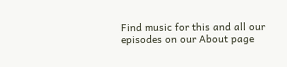Find music for this and all our episodes on our About page